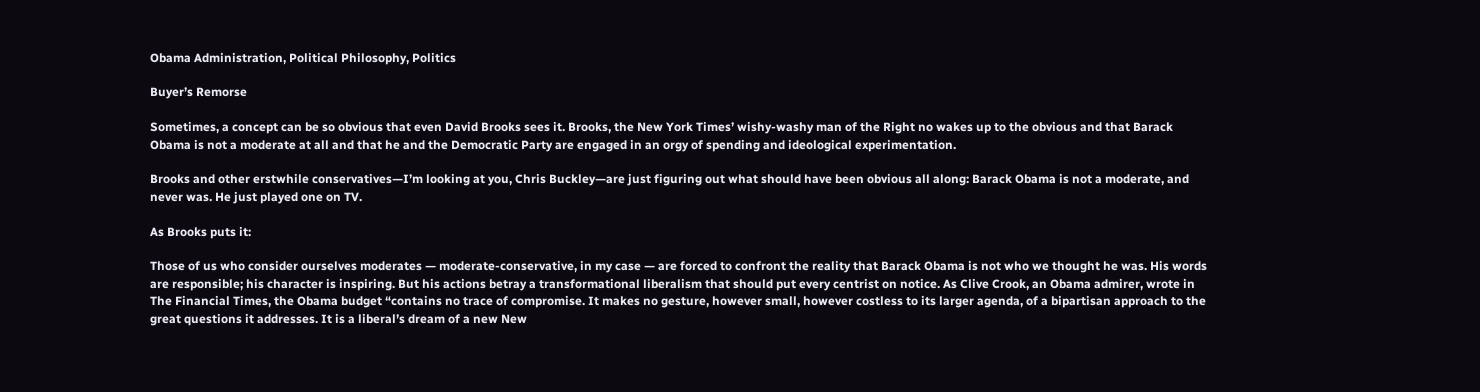Obama Administration, Political Philosophy, Politics

Buyer’s Remorse

Sometimes, a concept can be so obvious that even David Brooks sees it. Brooks, the New York Times’ wishy-washy man of the Right no wakes up to the obvious and that Barack Obama is not a moderate at all and that he and the Democratic Party are engaged in an orgy of spending and ideological experimentation.

Brooks and other erstwhile conservatives—I’m looking at you, Chris Buckley—are just figuring out what should have been obvious all along: Barack Obama is not a moderate, and never was. He just played one on TV.

As Brooks puts it:

Those of us who consider ourselves moderates — moderate-conservative, in my case — are forced to confront the reality that Barack Obama is not who we thought he was. His words are responsible; his character is inspiring. But his actions betray a transformational liberalism that should put every centrist on notice. As Clive Crook, an Obama admirer, wrote in The Financial Times, the Obama budget “contains no trace of compromise. It makes no gesture, however small, however costless to its larger agenda, of a bipartisan approach to the great questions it addresses. It is a liberal’s dream of a new New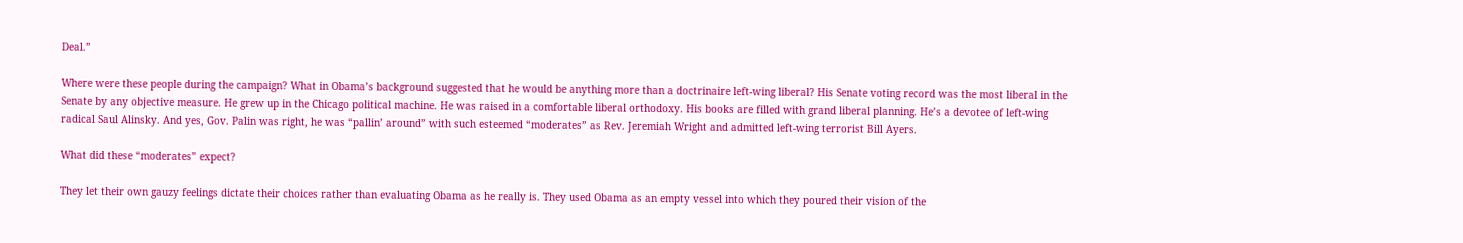Deal.”

Where were these people during the campaign? What in Obama’s background suggested that he would be anything more than a doctrinaire left-wing liberal? His Senate voting record was the most liberal in the Senate by any objective measure. He grew up in the Chicago political machine. He was raised in a comfortable liberal orthodoxy. His books are filled with grand liberal planning. He’s a devotee of left-wing radical Saul Alinsky. And yes, Gov. Palin was right, he was “pallin’ around” with such esteemed “moderates” as Rev. Jeremiah Wright and admitted left-wing terrorist Bill Ayers.

What did these “moderates” expect?

They let their own gauzy feelings dictate their choices rather than evaluating Obama as he really is. They used Obama as an empty vessel into which they poured their vision of the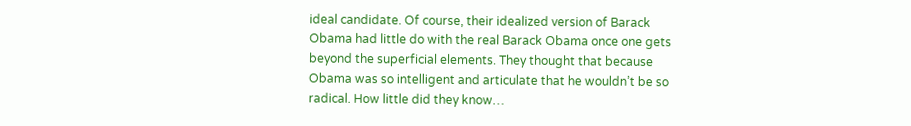ideal candidate. Of course, their idealized version of Barack Obama had little do with the real Barack Obama once one gets beyond the superficial elements. They thought that because Obama was so intelligent and articulate that he wouldn’t be so radical. How little did they know…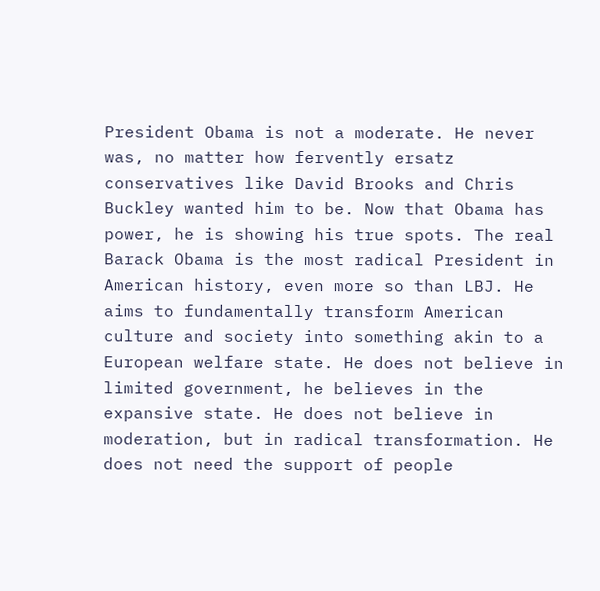President Obama is not a moderate. He never was, no matter how fervently ersatz conservatives like David Brooks and Chris Buckley wanted him to be. Now that Obama has power, he is showing his true spots. The real Barack Obama is the most radical President in American history, even more so than LBJ. He aims to fundamentally transform American culture and society into something akin to a European welfare state. He does not believe in limited government, he believes in the expansive state. He does not believe in moderation, but in radical transformation. He does not need the support of people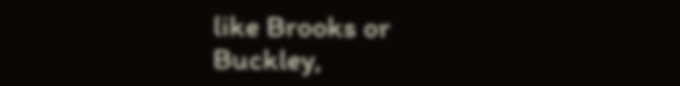like Brooks or Buckley,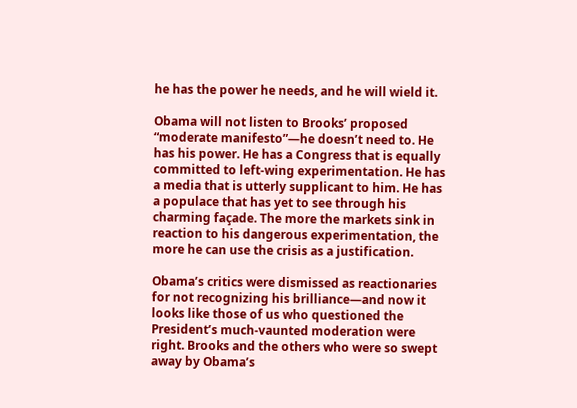he has the power he needs, and he will wield it.

Obama will not listen to Brooks’ proposed “moderate manifesto”—he doesn’t need to. He has his power. He has a Congress that is equally committed to left-wing experimentation. He has a media that is utterly supplicant to him. He has a populace that has yet to see through his charming façade. The more the markets sink in reaction to his dangerous experimentation, the more he can use the crisis as a justification.

Obama’s critics were dismissed as reactionaries for not recognizing his brilliance—and now it looks like those of us who questioned the President’s much-vaunted moderation were right. Brooks and the others who were so swept away by Obama’s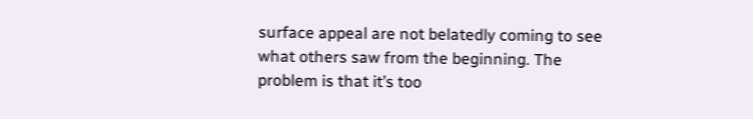surface appeal are not belatedly coming to see what others saw from the beginning. The problem is that it’s too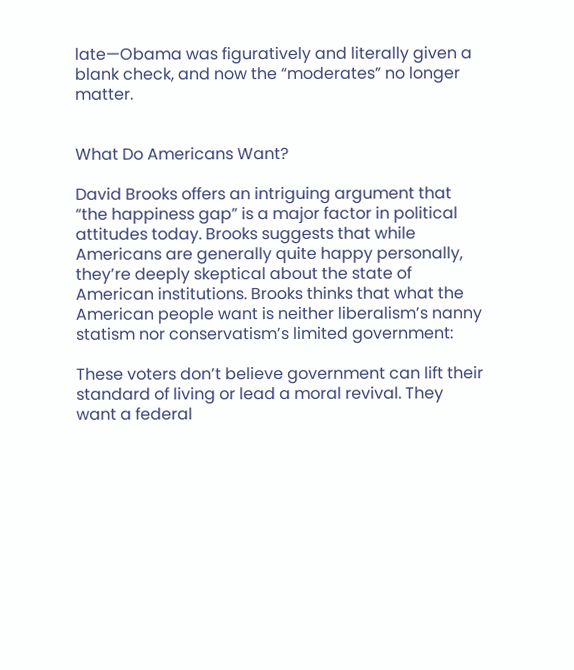late—Obama was figuratively and literally given a blank check, and now the “moderates” no longer matter.


What Do Americans Want?

David Brooks offers an intriguing argument that “the happiness gap” is a major factor in political attitudes today. Brooks suggests that while Americans are generally quite happy personally, they’re deeply skeptical about the state of American institutions. Brooks thinks that what the American people want is neither liberalism’s nanny statism nor conservatism’s limited government:

These voters don’t believe government can lift their standard of living or lead a moral revival. They want a federal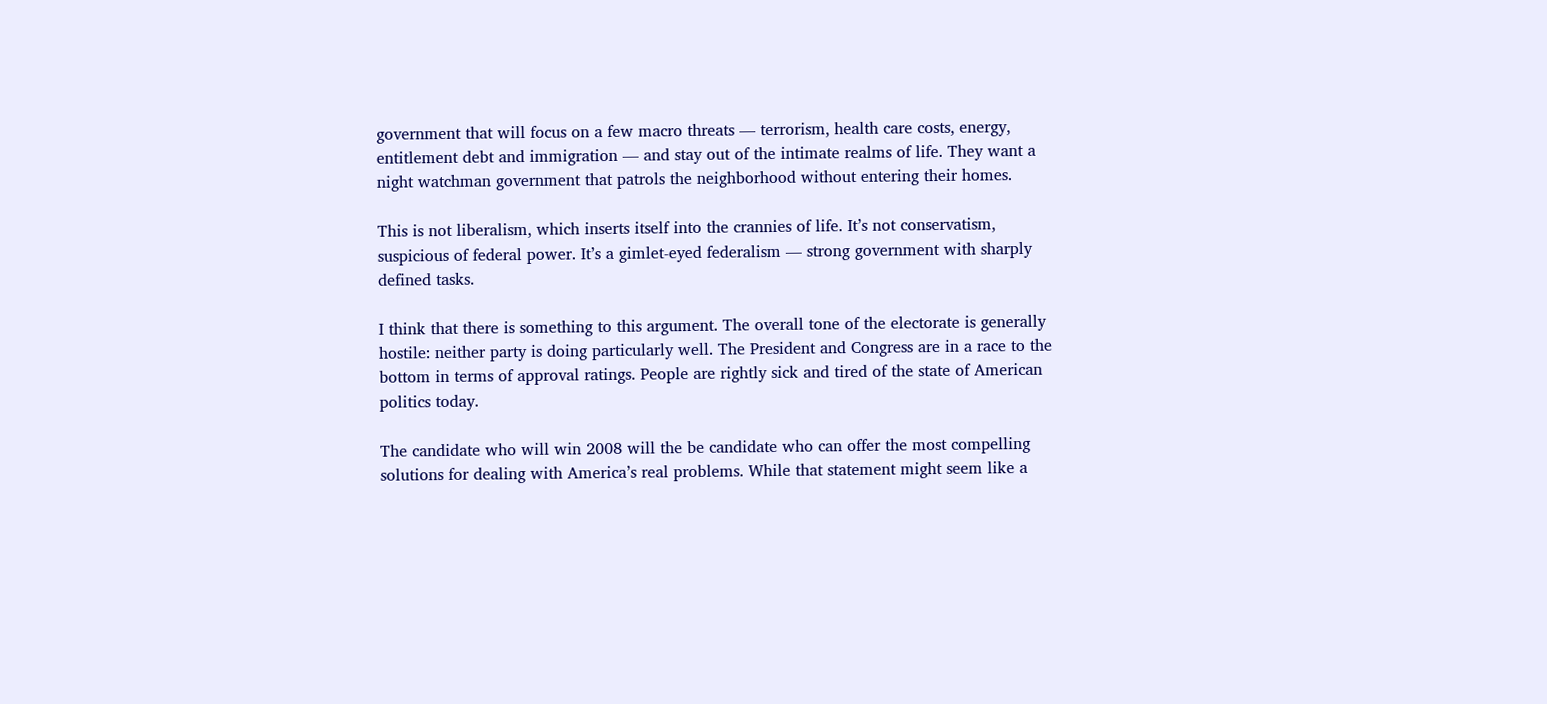government that will focus on a few macro threats — terrorism, health care costs, energy, entitlement debt and immigration — and stay out of the intimate realms of life. They want a night watchman government that patrols the neighborhood without entering their homes.

This is not liberalism, which inserts itself into the crannies of life. It’s not conservatism, suspicious of federal power. It’s a gimlet-eyed federalism — strong government with sharply defined tasks.

I think that there is something to this argument. The overall tone of the electorate is generally hostile: neither party is doing particularly well. The President and Congress are in a race to the bottom in terms of approval ratings. People are rightly sick and tired of the state of American politics today.

The candidate who will win 2008 will the be candidate who can offer the most compelling solutions for dealing with America’s real problems. While that statement might seem like a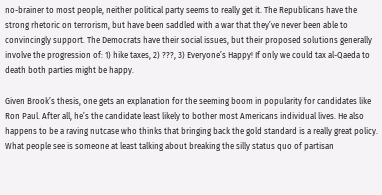no-brainer to most people, neither political party seems to really get it. The Republicans have the strong rhetoric on terrorism, but have been saddled with a war that they’ve never been able to convincingly support. The Democrats have their social issues, but their proposed solutions generally involve the progression of: 1) hike taxes, 2) ???, 3) Everyone’s Happy! If only we could tax al-Qaeda to death both parties might be happy.

Given Brook’s thesis, one gets an explanation for the seeming boom in popularity for candidates like Ron Paul. After all, he’s the candidate least likely to bother most Americans individual lives. He also happens to be a raving nutcase who thinks that bringing back the gold standard is a really great policy. What people see is someone at least talking about breaking the silly status quo of partisan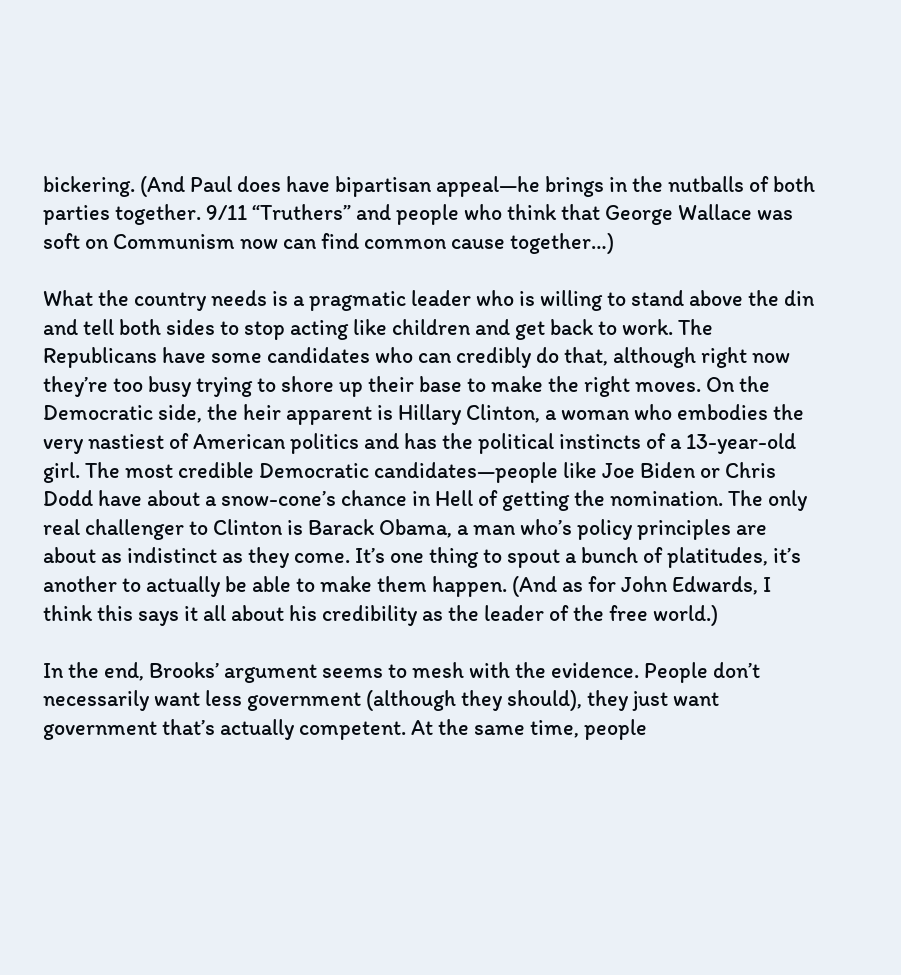bickering. (And Paul does have bipartisan appeal—he brings in the nutballs of both parties together. 9/11 “Truthers” and people who think that George Wallace was soft on Communism now can find common cause together…)

What the country needs is a pragmatic leader who is willing to stand above the din and tell both sides to stop acting like children and get back to work. The Republicans have some candidates who can credibly do that, although right now they’re too busy trying to shore up their base to make the right moves. On the Democratic side, the heir apparent is Hillary Clinton, a woman who embodies the very nastiest of American politics and has the political instincts of a 13-year-old girl. The most credible Democratic candidates—people like Joe Biden or Chris Dodd have about a snow-cone’s chance in Hell of getting the nomination. The only real challenger to Clinton is Barack Obama, a man who’s policy principles are about as indistinct as they come. It’s one thing to spout a bunch of platitudes, it’s another to actually be able to make them happen. (And as for John Edwards, I think this says it all about his credibility as the leader of the free world.)

In the end, Brooks’ argument seems to mesh with the evidence. People don’t necessarily want less government (although they should), they just want government that’s actually competent. At the same time, people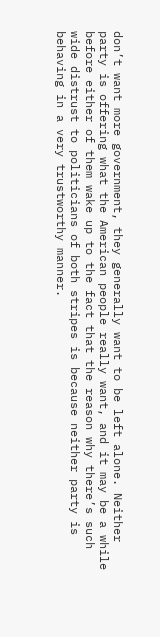don’t want more government, they generally want to be left alone. Neither party is offering what the American people really want, and it may be a while before either of them wake up to the fact that the reason why there’s such wide distrust to politicians of both stripes is because neither party is behaving in a very trustworthy manner.